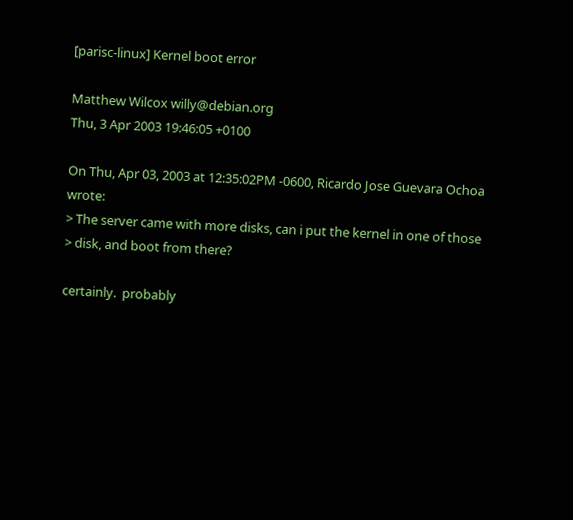[parisc-linux] Kernel boot error

Matthew Wilcox willy@debian.org
Thu, 3 Apr 2003 19:46:05 +0100

On Thu, Apr 03, 2003 at 12:35:02PM -0600, Ricardo Jose Guevara Ochoa wrote:
> The server came with more disks, can i put the kernel in one of those
> disk, and boot from there?

certainly.  probably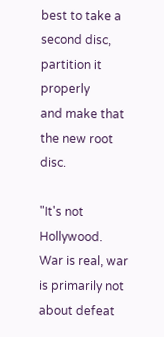best to take a second disc, partition it properly
and make that the new root disc.

"It's not Hollywood.  War is real, war is primarily not about defeat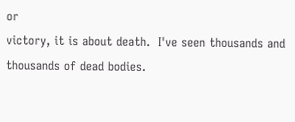or
victory, it is about death.  I've seen thousands and thousands of dead bodies.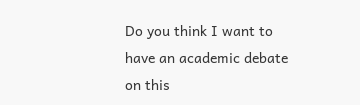Do you think I want to have an academic debate on this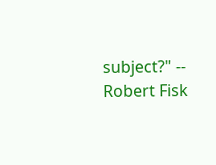subject?" -- Robert Fisk